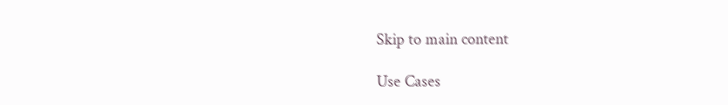Skip to main content

Use Cases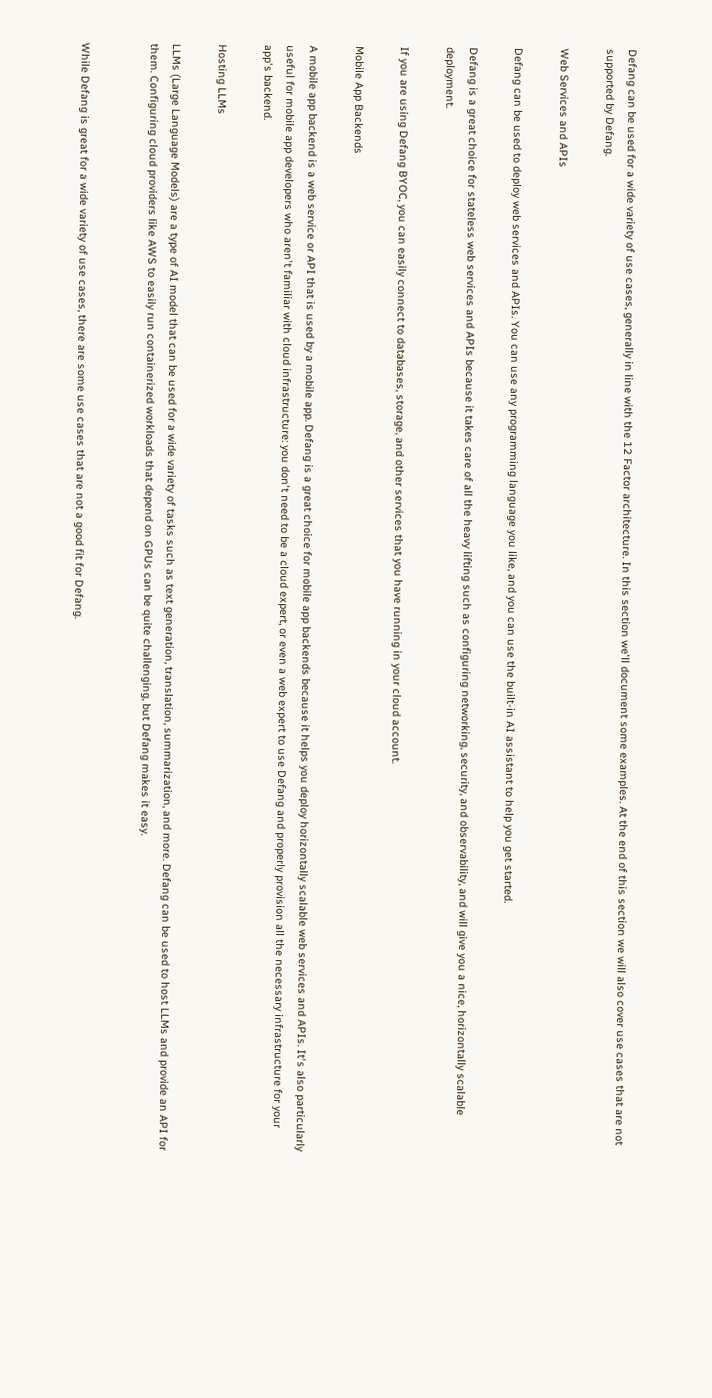Defang can be used for a wide variety of use cases, generally in line with the 12 Factor architecture. In this section we'll document some examples. At the end of this section we will also cover use cases that are not supported by Defang.

Web Services and APIs

Defang can be used to deploy web services and APIs. You can use any programming language you like, and you can use the built-in AI assistant to help you get started.

Defang is a great choice for stateless web services and APIs because it takes care of all the heavy lifting such as configuring networking, security, and observability, and will give you a nice, horizontally scalable deployment.

If you are using Defang BYOC, you can easily connect to databases, storage, and other services that you have running in your cloud account.

Mobile App Backends

A mobile app backend is a web service or API that is used by a mobile app. Defang is a great choice for mobile app backends because it helps you deploy horizontally scalable web services and APIs. It's also particularly useful for mobile app developers who aren't familiar with cloud infrastructure: you don't need to be a cloud expert, or even a web expert to use Defang and properly provision all the necessary infrastructure for your app's backend.

Hosting LLMs

LLMs (Large Language Models) are a type of AI model that can be used for a wide variety of tasks such as text generation, translation, summarization, and more. Defang can be used to host LLMs and provide an API for them. Configuring cloud providers like AWS to easily run containerized workloads that depend on GPUs can be quite challenging, but Defang makes it easy.


While Defang is great for a wide variety of use cases, there are some use cases that are not a good fit for Defang.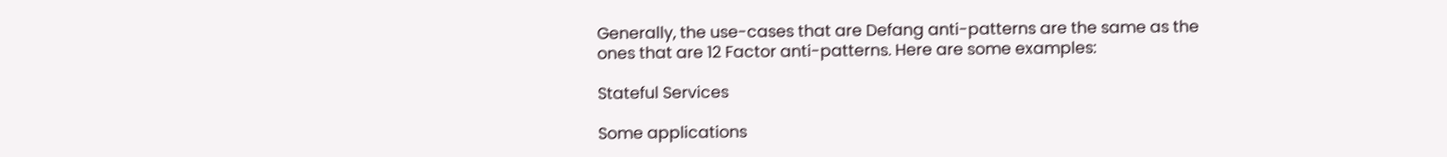Generally, the use-cases that are Defang anti-patterns are the same as the ones that are 12 Factor anti-patterns. Here are some examples:

Stateful Services

Some applications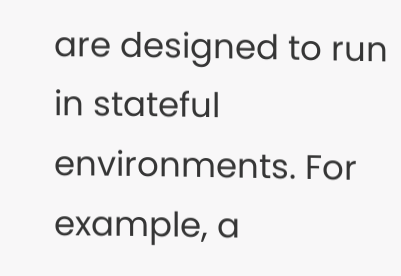are designed to run in stateful environments. For example, a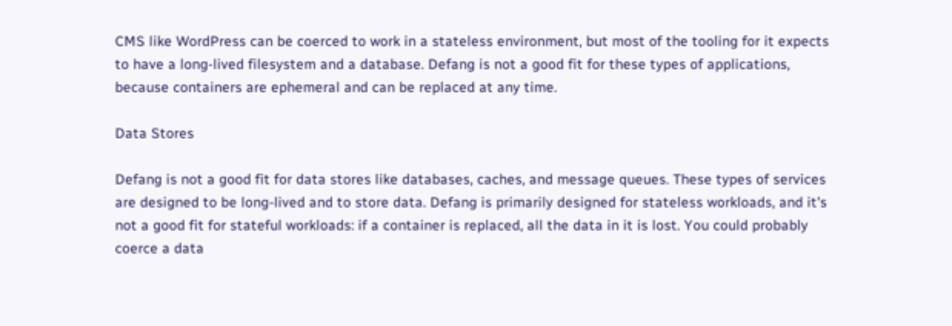CMS like WordPress can be coerced to work in a stateless environment, but most of the tooling for it expects to have a long-lived filesystem and a database. Defang is not a good fit for these types of applications, because containers are ephemeral and can be replaced at any time.

Data Stores

Defang is not a good fit for data stores like databases, caches, and message queues. These types of services are designed to be long-lived and to store data. Defang is primarily designed for stateless workloads, and it's not a good fit for stateful workloads: if a container is replaced, all the data in it is lost. You could probably coerce a data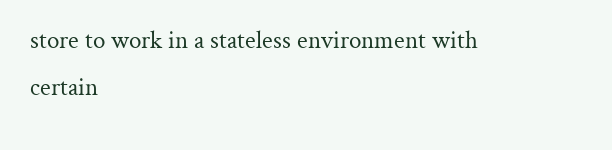store to work in a stateless environment with certain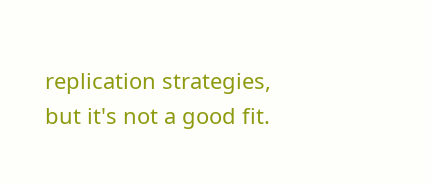replication strategies, but it's not a good fit.